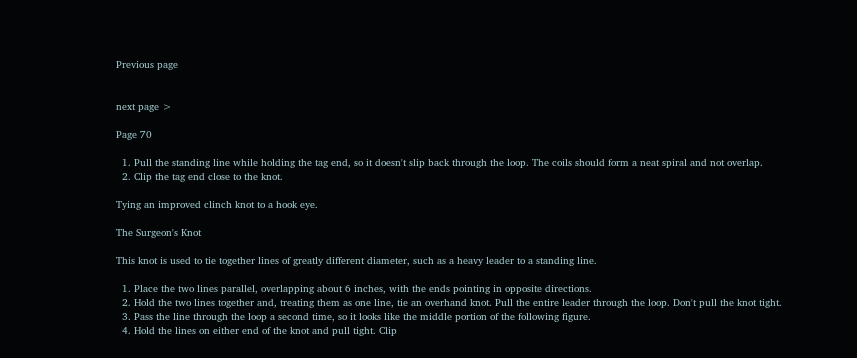Previous page


next page >

Page 70

  1. Pull the standing line while holding the tag end, so it doesn't slip back through the loop. The coils should form a neat spiral and not overlap.
  2. Clip the tag end close to the knot.

Tying an improved clinch knot to a hook eye.

The Surgeon's Knot

This knot is used to tie together lines of greatly different diameter, such as a heavy leader to a standing line.

  1. Place the two lines parallel, overlapping about 6 inches, with the ends pointing in opposite directions.
  2. Hold the two lines together and, treating them as one line, tie an overhand knot. Pull the entire leader through the loop. Don't pull the knot tight.
  3. Pass the line through the loop a second time, so it looks like the middle portion of the following figure.
  4. Hold the lines on either end of the knot and pull tight. Clip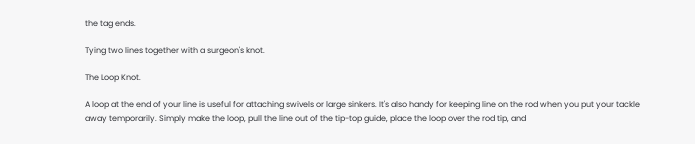the tag ends.

Tying two lines together with a surgeon's knot.

The Loop Knot.

A loop at the end of your line is useful for attaching swivels or large sinkers. It's also handy for keeping line on the rod when you put your tackle away temporarily. Simply make the loop, pull the line out of the tip-top guide, place the loop over the rod tip, and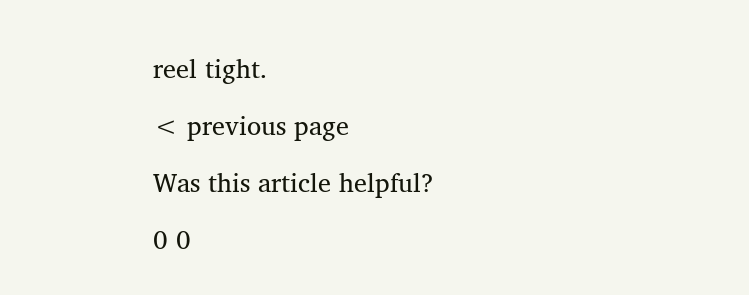reel tight.

< previous page

Was this article helpful?

0 0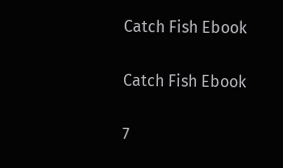Catch Fish Ebook

Catch Fish Ebook

7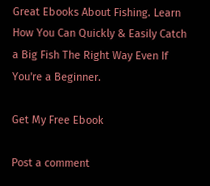Great Ebooks About Fishing. Learn How You Can Quickly & Easily Catch a Big Fish The Right Way Even If You're a Beginner.

Get My Free Ebook

Post a comment